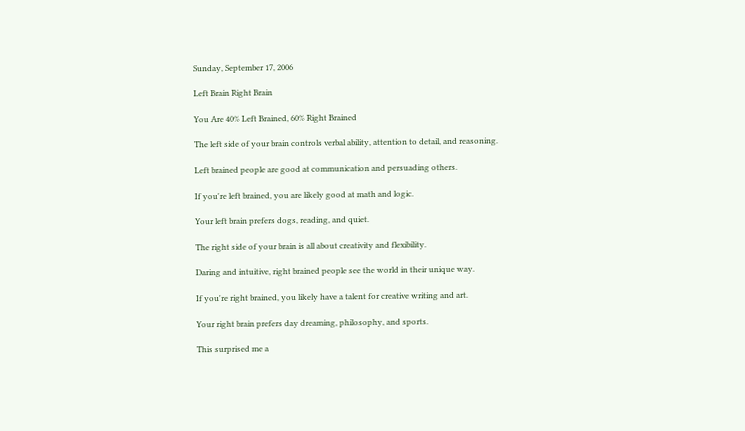Sunday, September 17, 2006

Left Brain Right Brain

You Are 40% Left Brained, 60% Right Brained

The left side of your brain controls verbal ability, attention to detail, and reasoning.

Left brained people are good at communication and persuading others.

If you're left brained, you are likely good at math and logic.

Your left brain prefers dogs, reading, and quiet.

The right side of your brain is all about creativity and flexibility.

Daring and intuitive, right brained people see the world in their unique way.

If you're right brained, you likely have a talent for creative writing and art.

Your right brain prefers day dreaming, philosophy, and sports.

This surprised me a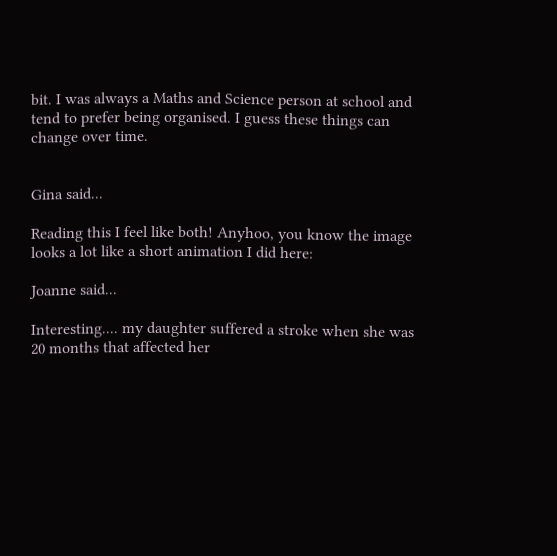bit. I was always a Maths and Science person at school and tend to prefer being organised. I guess these things can change over time.


Gina said...

Reading this I feel like both! Anyhoo, you know the image looks a lot like a short animation I did here:

Joanne said...

Interesting.... my daughter suffered a stroke when she was 20 months that affected her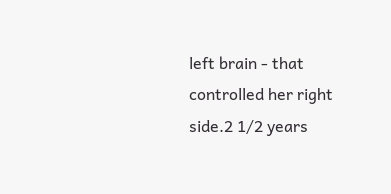left brain - that controlled her right side.2 1/2 years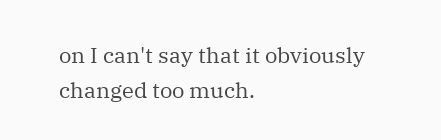on I can't say that it obviously changed too much.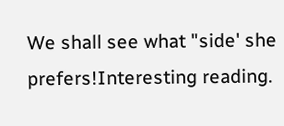We shall see what "side' she prefers!Interesting reading.